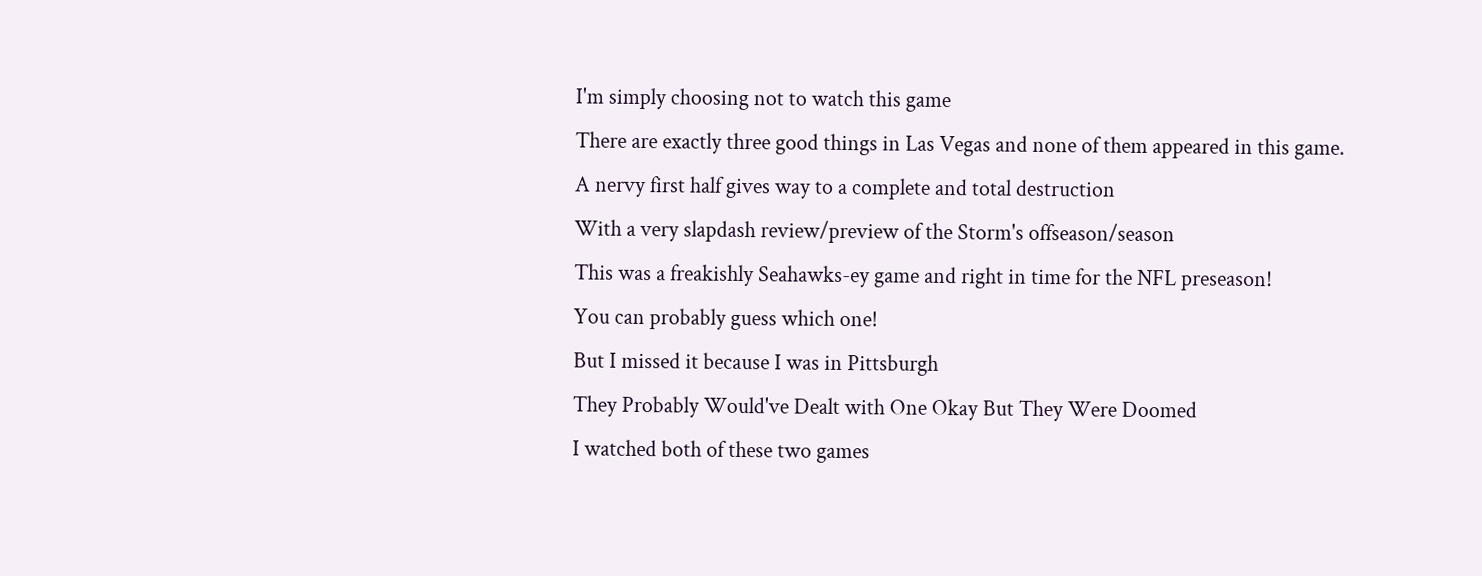I'm simply choosing not to watch this game
There are exactly three good things in Las Vegas and none of them appeared in this game.
A nervy first half gives way to a complete and total destruction
With a very slapdash review/preview of the Storm's offseason/season
This was a freakishly Seahawks-ey game and right in time for the NFL preseason!
You can probably guess which one!
But I missed it because I was in Pittsburgh
They Probably Would've Dealt with One Okay But They Were Doomed
I watched both of these two games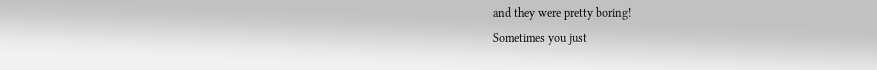and they were pretty boring!
Sometimes you just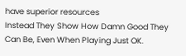have superior resources
Instead They Show How Damn Good They Can Be, Even When Playing Just OK.